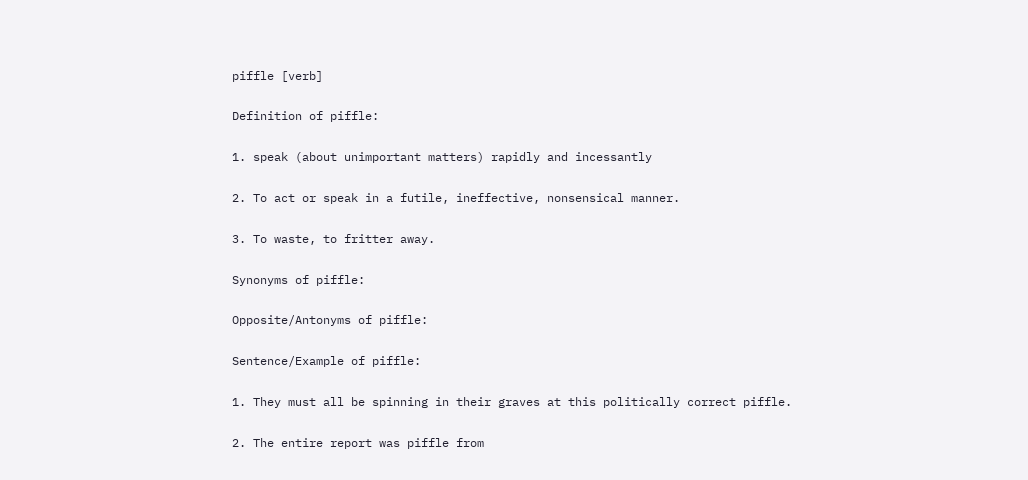piffle [verb]

Definition of piffle:

1. speak (about unimportant matters) rapidly and incessantly

2. To act or speak in a futile, ineffective, nonsensical manner.

3. To waste, to fritter away.

Synonyms of piffle:

Opposite/Antonyms of piffle:

Sentence/Example of piffle:

1. They must all be spinning in their graves at this politically correct piffle.

2. The entire report was piffle from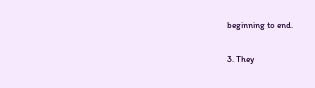beginning to end.

3. They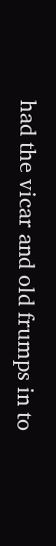had the vicar and old frumps in to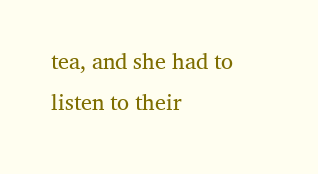tea, and she had to listen to their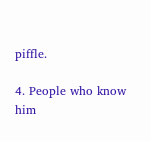piffle.

4. People who know him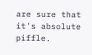are sure that it's absolute piffle.